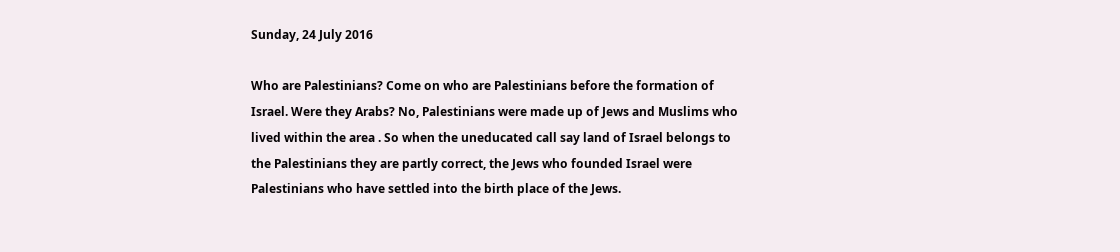Sunday, 24 July 2016

Who are Palestinians? Come on who are Palestinians before the formation of Israel. Were they Arabs? No, Palestinians were made up of Jews and Muslims who lived within the area . So when the uneducated call say land of Israel belongs to the Palestinians they are partly correct, the Jews who founded Israel were Palestinians who have settled into the birth place of the Jews.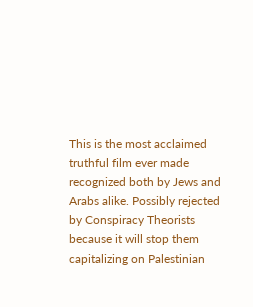This is the most acclaimed truthful film ever made recognized both by Jews and Arabs alike. Possibly rejected by Conspiracy Theorists because it will stop them capitalizing on Palestinian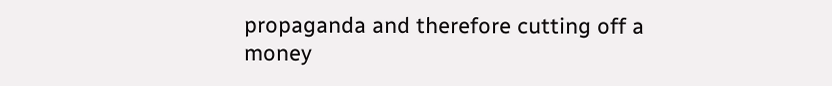propaganda and therefore cutting off a money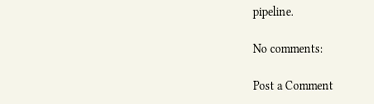pipeline.

No comments:

Post a Comment